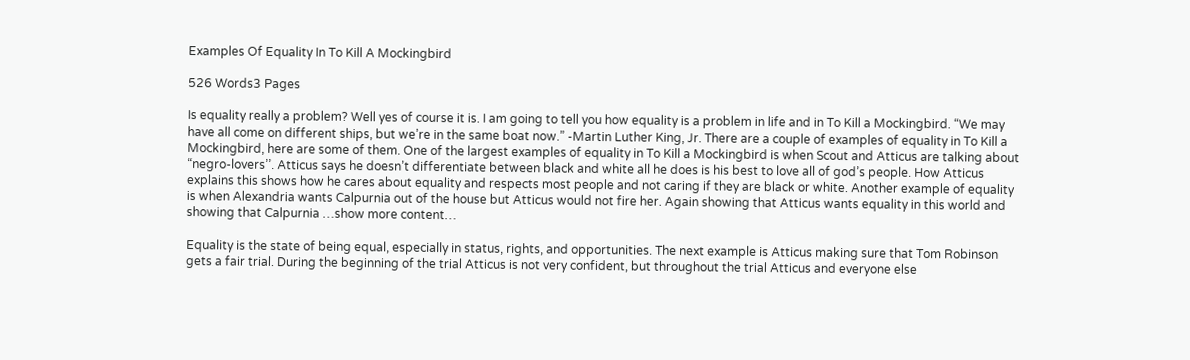Examples Of Equality In To Kill A Mockingbird

526 Words3 Pages

Is equality really a problem? Well yes of course it is. I am going to tell you how equality is a problem in life and in To Kill a Mockingbird. “We may have all come on different ships, but we’re in the same boat now.” -Martin Luther King, Jr. There are a couple of examples of equality in To Kill a Mockingbird, here are some of them. One of the largest examples of equality in To Kill a Mockingbird is when Scout and Atticus are talking about “negro-lovers’’. Atticus says he doesn’t differentiate between black and white all he does is his best to love all of god’s people. How Atticus explains this shows how he cares about equality and respects most people and not caring if they are black or white. Another example of equality is when Alexandria wants Calpurnia out of the house but Atticus would not fire her. Again showing that Atticus wants equality in this world and showing that Calpurnia …show more content…

Equality is the state of being equal, especially in status, rights, and opportunities. The next example is Atticus making sure that Tom Robinson gets a fair trial. During the beginning of the trial Atticus is not very confident, but throughout the trial Atticus and everyone else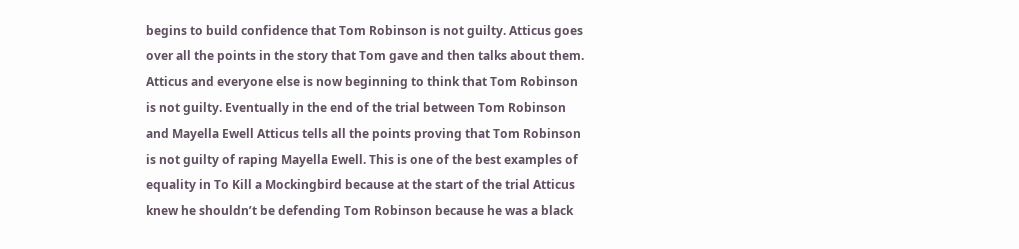begins to build confidence that Tom Robinson is not guilty. Atticus goes over all the points in the story that Tom gave and then talks about them. Atticus and everyone else is now beginning to think that Tom Robinson is not guilty. Eventually in the end of the trial between Tom Robinson and Mayella Ewell Atticus tells all the points proving that Tom Robinson is not guilty of raping Mayella Ewell. This is one of the best examples of equality in To Kill a Mockingbird because at the start of the trial Atticus knew he shouldn’t be defending Tom Robinson because he was a black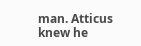man. Atticus knew he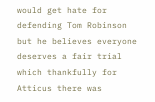would get hate for defending Tom Robinson but he believes everyone deserves a fair trial which thankfully for Atticus there was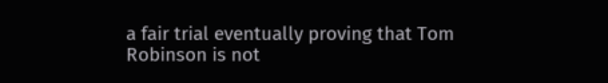a fair trial eventually proving that Tom Robinson is not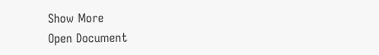Show More
Open Document